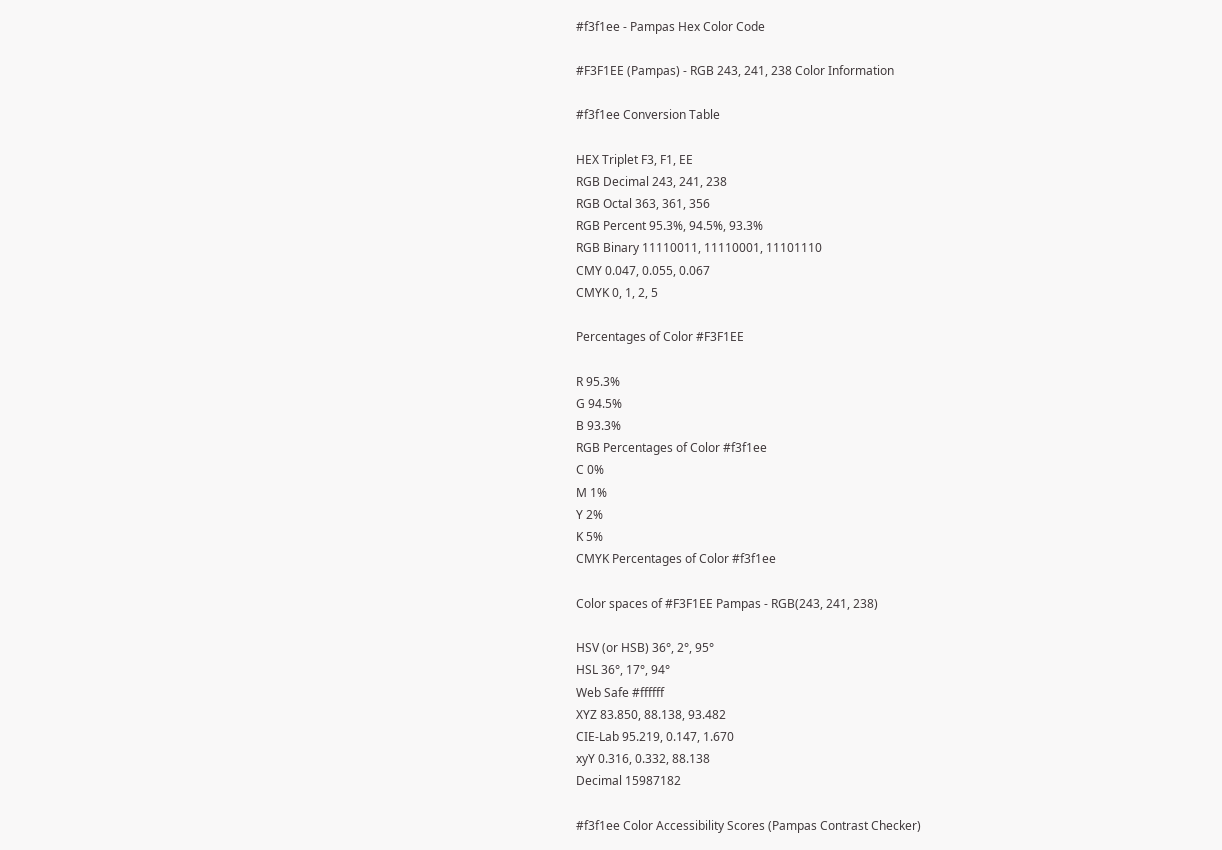#f3f1ee - Pampas Hex Color Code

#F3F1EE (Pampas) - RGB 243, 241, 238 Color Information

#f3f1ee Conversion Table

HEX Triplet F3, F1, EE
RGB Decimal 243, 241, 238
RGB Octal 363, 361, 356
RGB Percent 95.3%, 94.5%, 93.3%
RGB Binary 11110011, 11110001, 11101110
CMY 0.047, 0.055, 0.067
CMYK 0, 1, 2, 5

Percentages of Color #F3F1EE

R 95.3%
G 94.5%
B 93.3%
RGB Percentages of Color #f3f1ee
C 0%
M 1%
Y 2%
K 5%
CMYK Percentages of Color #f3f1ee

Color spaces of #F3F1EE Pampas - RGB(243, 241, 238)

HSV (or HSB) 36°, 2°, 95°
HSL 36°, 17°, 94°
Web Safe #ffffff
XYZ 83.850, 88.138, 93.482
CIE-Lab 95.219, 0.147, 1.670
xyY 0.316, 0.332, 88.138
Decimal 15987182

#f3f1ee Color Accessibility Scores (Pampas Contrast Checker)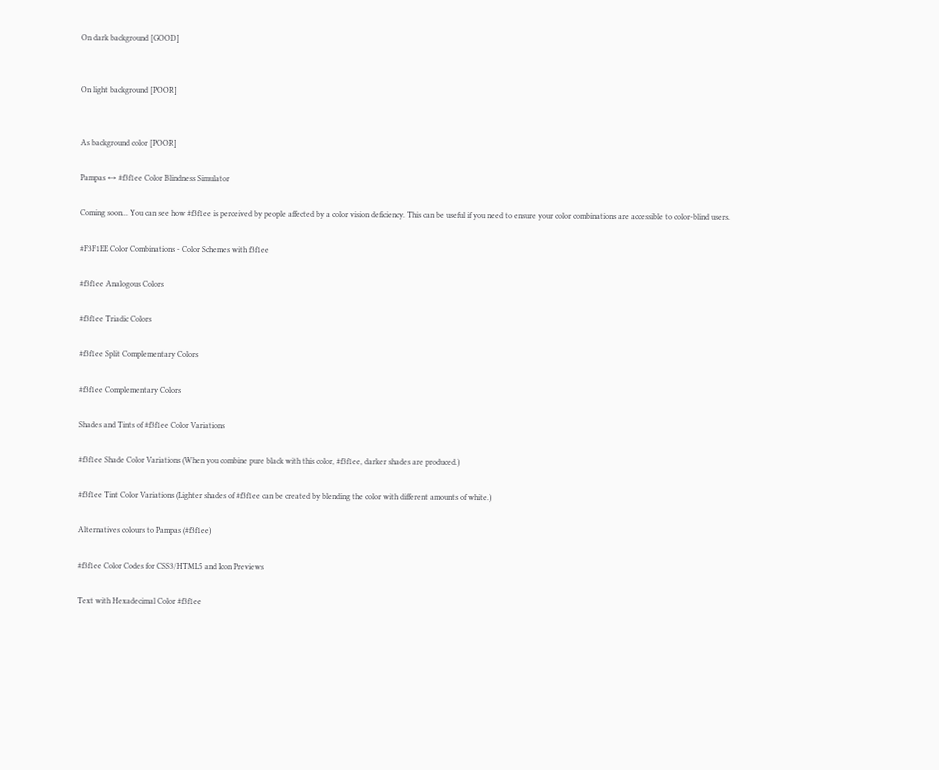On dark background [GOOD]


On light background [POOR]


As background color [POOR]

Pampas ↔ #f3f1ee Color Blindness Simulator

Coming soon... You can see how #f3f1ee is perceived by people affected by a color vision deficiency. This can be useful if you need to ensure your color combinations are accessible to color-blind users.

#F3F1EE Color Combinations - Color Schemes with f3f1ee

#f3f1ee Analogous Colors

#f3f1ee Triadic Colors

#f3f1ee Split Complementary Colors

#f3f1ee Complementary Colors

Shades and Tints of #f3f1ee Color Variations

#f3f1ee Shade Color Variations (When you combine pure black with this color, #f3f1ee, darker shades are produced.)

#f3f1ee Tint Color Variations (Lighter shades of #f3f1ee can be created by blending the color with different amounts of white.)

Alternatives colours to Pampas (#f3f1ee)

#f3f1ee Color Codes for CSS3/HTML5 and Icon Previews

Text with Hexadecimal Color #f3f1ee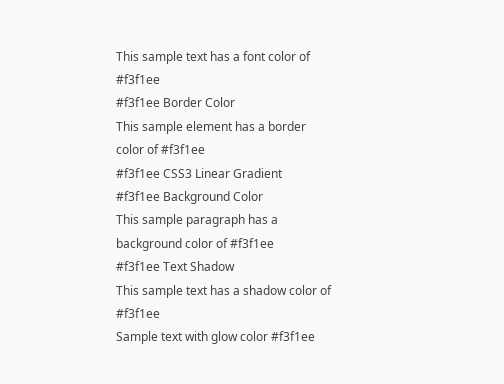This sample text has a font color of #f3f1ee
#f3f1ee Border Color
This sample element has a border color of #f3f1ee
#f3f1ee CSS3 Linear Gradient
#f3f1ee Background Color
This sample paragraph has a background color of #f3f1ee
#f3f1ee Text Shadow
This sample text has a shadow color of #f3f1ee
Sample text with glow color #f3f1ee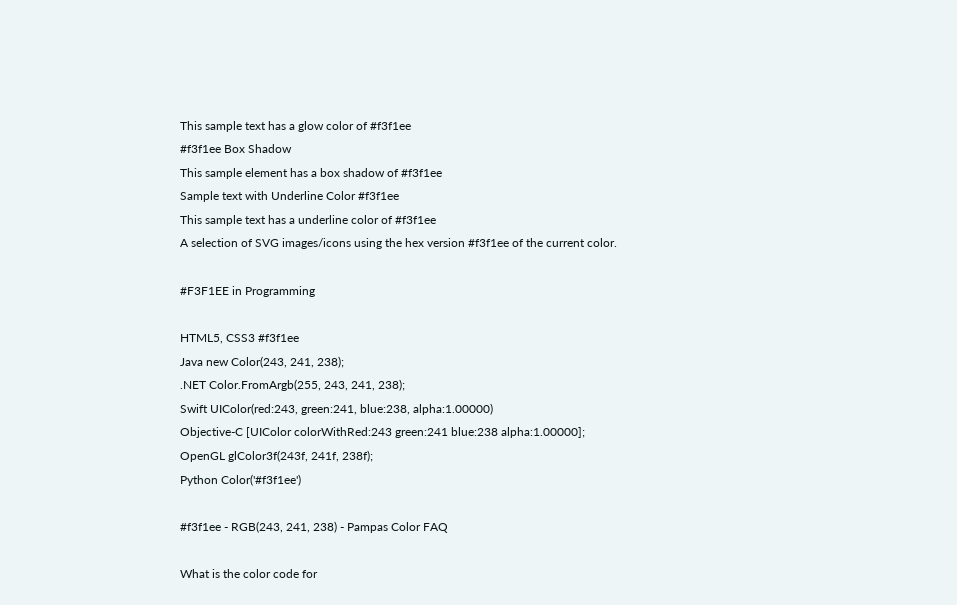This sample text has a glow color of #f3f1ee
#f3f1ee Box Shadow
This sample element has a box shadow of #f3f1ee
Sample text with Underline Color #f3f1ee
This sample text has a underline color of #f3f1ee
A selection of SVG images/icons using the hex version #f3f1ee of the current color.

#F3F1EE in Programming

HTML5, CSS3 #f3f1ee
Java new Color(243, 241, 238);
.NET Color.FromArgb(255, 243, 241, 238);
Swift UIColor(red:243, green:241, blue:238, alpha:1.00000)
Objective-C [UIColor colorWithRed:243 green:241 blue:238 alpha:1.00000];
OpenGL glColor3f(243f, 241f, 238f);
Python Color('#f3f1ee')

#f3f1ee - RGB(243, 241, 238) - Pampas Color FAQ

What is the color code for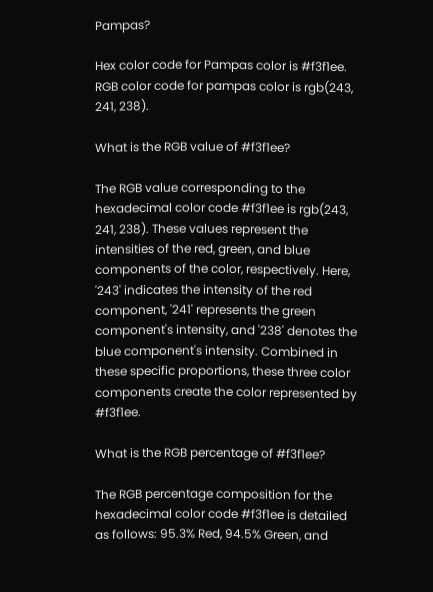Pampas?

Hex color code for Pampas color is #f3f1ee. RGB color code for pampas color is rgb(243, 241, 238).

What is the RGB value of #f3f1ee?

The RGB value corresponding to the hexadecimal color code #f3f1ee is rgb(243, 241, 238). These values represent the intensities of the red, green, and blue components of the color, respectively. Here, '243' indicates the intensity of the red component, '241' represents the green component's intensity, and '238' denotes the blue component's intensity. Combined in these specific proportions, these three color components create the color represented by #f3f1ee.

What is the RGB percentage of #f3f1ee?

The RGB percentage composition for the hexadecimal color code #f3f1ee is detailed as follows: 95.3% Red, 94.5% Green, and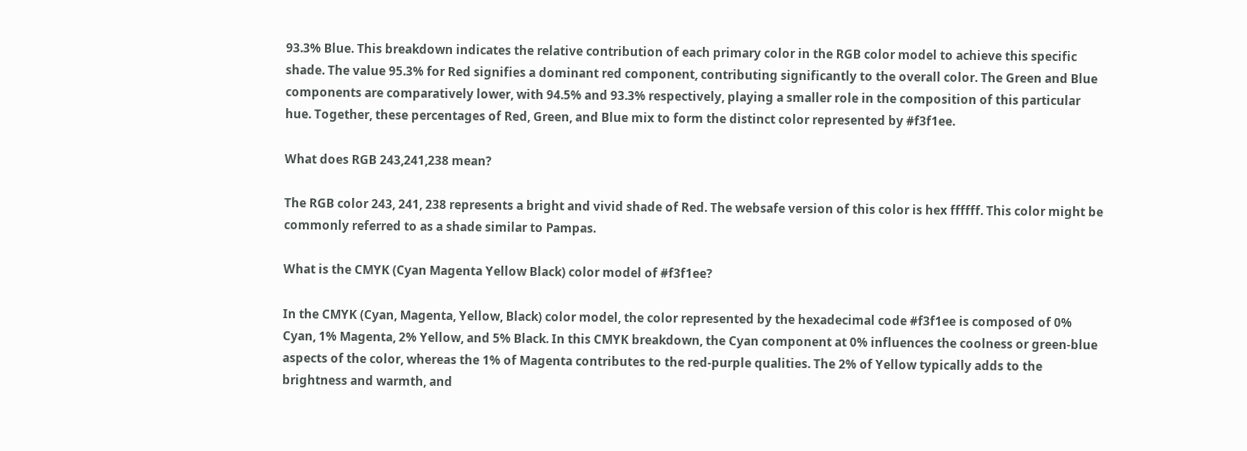93.3% Blue. This breakdown indicates the relative contribution of each primary color in the RGB color model to achieve this specific shade. The value 95.3% for Red signifies a dominant red component, contributing significantly to the overall color. The Green and Blue components are comparatively lower, with 94.5% and 93.3% respectively, playing a smaller role in the composition of this particular hue. Together, these percentages of Red, Green, and Blue mix to form the distinct color represented by #f3f1ee.

What does RGB 243,241,238 mean?

The RGB color 243, 241, 238 represents a bright and vivid shade of Red. The websafe version of this color is hex ffffff. This color might be commonly referred to as a shade similar to Pampas.

What is the CMYK (Cyan Magenta Yellow Black) color model of #f3f1ee?

In the CMYK (Cyan, Magenta, Yellow, Black) color model, the color represented by the hexadecimal code #f3f1ee is composed of 0% Cyan, 1% Magenta, 2% Yellow, and 5% Black. In this CMYK breakdown, the Cyan component at 0% influences the coolness or green-blue aspects of the color, whereas the 1% of Magenta contributes to the red-purple qualities. The 2% of Yellow typically adds to the brightness and warmth, and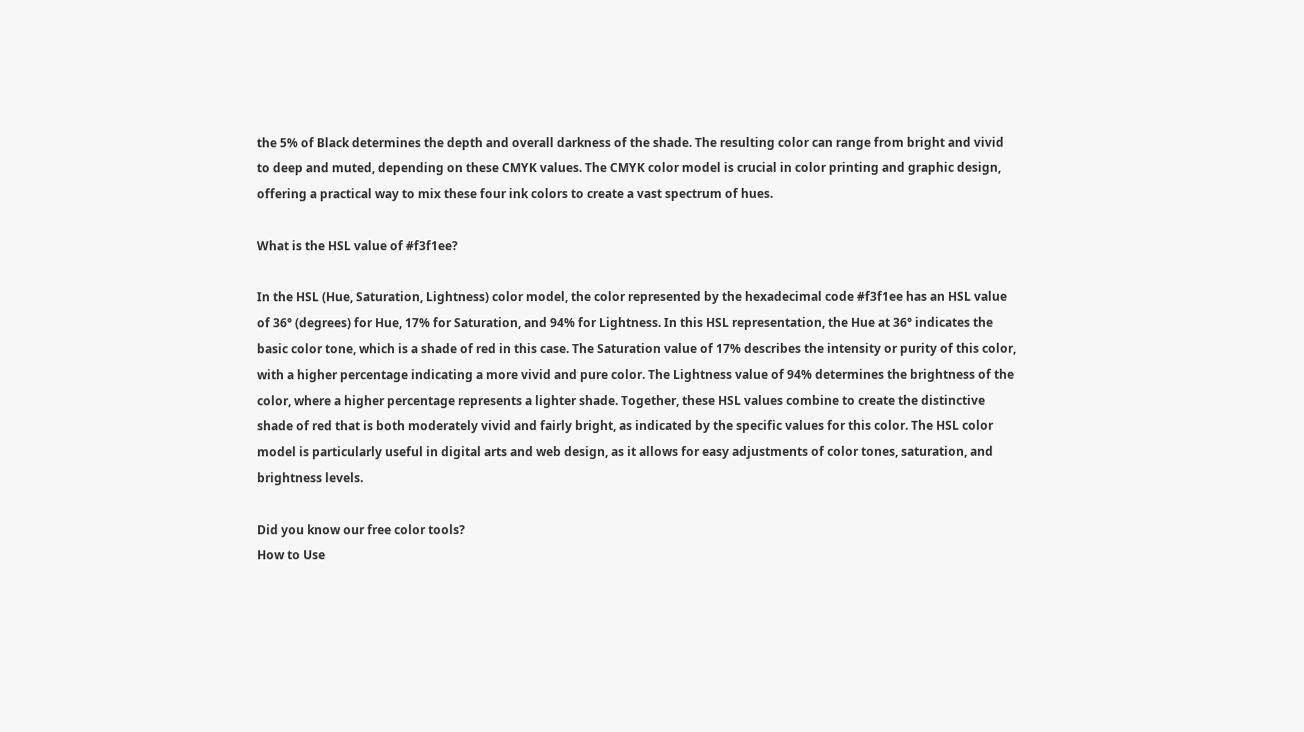the 5% of Black determines the depth and overall darkness of the shade. The resulting color can range from bright and vivid to deep and muted, depending on these CMYK values. The CMYK color model is crucial in color printing and graphic design, offering a practical way to mix these four ink colors to create a vast spectrum of hues.

What is the HSL value of #f3f1ee?

In the HSL (Hue, Saturation, Lightness) color model, the color represented by the hexadecimal code #f3f1ee has an HSL value of 36° (degrees) for Hue, 17% for Saturation, and 94% for Lightness. In this HSL representation, the Hue at 36° indicates the basic color tone, which is a shade of red in this case. The Saturation value of 17% describes the intensity or purity of this color, with a higher percentage indicating a more vivid and pure color. The Lightness value of 94% determines the brightness of the color, where a higher percentage represents a lighter shade. Together, these HSL values combine to create the distinctive shade of red that is both moderately vivid and fairly bright, as indicated by the specific values for this color. The HSL color model is particularly useful in digital arts and web design, as it allows for easy adjustments of color tones, saturation, and brightness levels.

Did you know our free color tools?
How to Use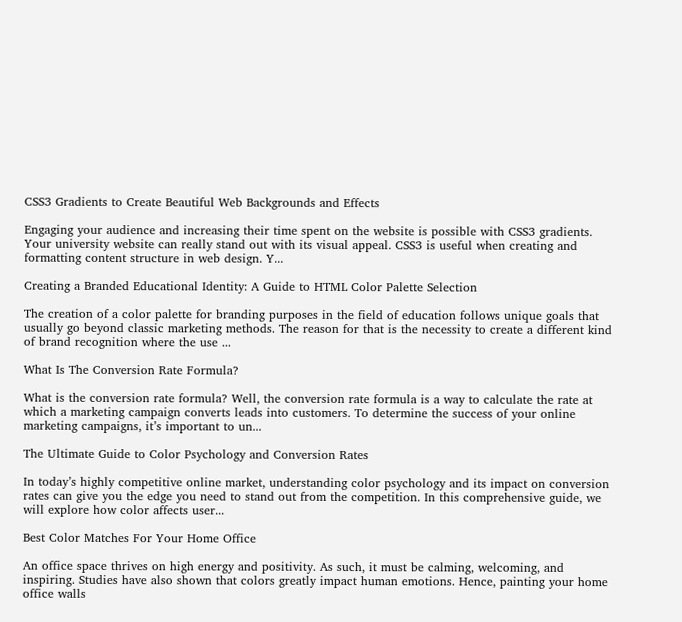CSS3 Gradients to Create Beautiful Web Backgrounds and Effects

Engaging your audience and increasing their time spent on the website is possible with CSS3 gradients. Your university website can really stand out with its visual appeal. CSS3 is useful when creating and formatting content structure in web design. Y...

Creating a Branded Educational Identity: A Guide to HTML Color Palette Selection

The creation of a color palette for branding purposes in the field of education follows unique goals that usually go beyond classic marketing methods. The reason for that is the necessity to create a different kind of brand recognition where the use ...

What Is The Conversion Rate Formula?

What is the conversion rate formula? Well, the conversion rate formula is a way to calculate the rate at which a marketing campaign converts leads into customers. To determine the success of your online marketing campaigns, it’s important to un...

The Ultimate Guide to Color Psychology and Conversion Rates

In today’s highly competitive online market, understanding color psychology and its impact on conversion rates can give you the edge you need to stand out from the competition. In this comprehensive guide, we will explore how color affects user...

Best Color Matches For Your Home Office

An office space thrives on high energy and positivity. As such, it must be calming, welcoming, and inspiring. Studies have also shown that colors greatly impact human emotions. Hence, painting your home office walls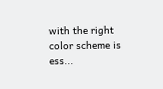with the right color scheme is ess...